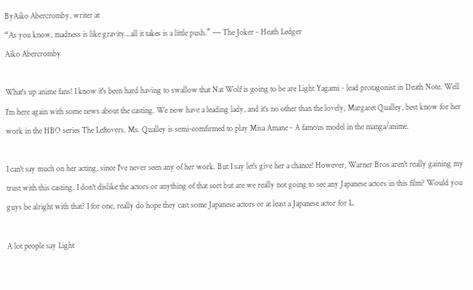ByAiko Abercromby, writer at
“As you know, madness is like gravity...all it takes is a little push.” ― The Joker - Heath Ledger
Aiko Abercromby

What's up anime fans! I know it's been hard having to swallow that Nat Wolf is going to be are Light Yagami - lead protagonist in Death Note. Well I'm here again with some news about the casting. We now have a leading lady, and it's no other than the lovely, Margaret Qualley, best know for her work in the HBO series The Leftovers. Ms. Qualley is semi-comfirmed to play Misa Amane - A famous model in the manga/anime.

I can't say much on her acting, since I've never seen any of her work. But I say let's give her a chance! However, Warner Bros aren't really gaining my trust with this casting. I don't dislike the actors or anything of that sort but are we really not going to see any Japanese actors in this film? Would you guys be alright with that? I for one, really do hope they cast some Japanese actors or at least a Japanese actor for L.

A lot people say Light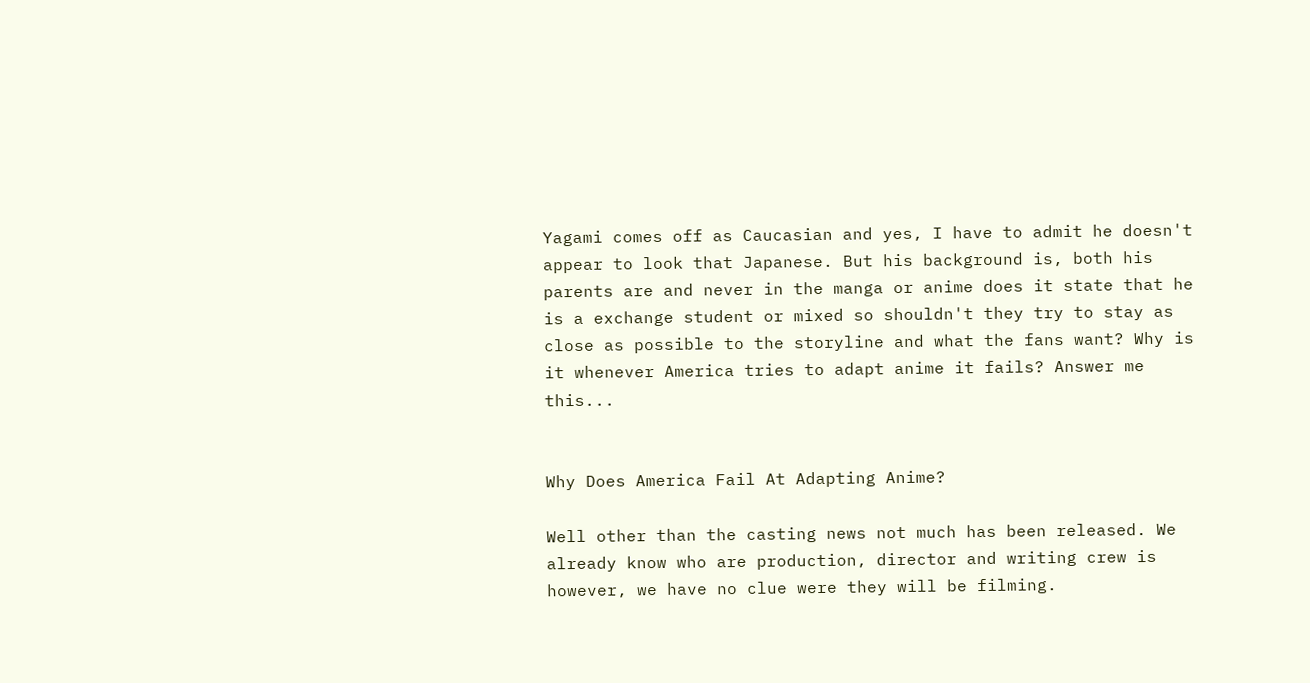Yagami comes off as Caucasian and yes, I have to admit he doesn't appear to look that Japanese. But his background is, both his parents are and never in the manga or anime does it state that he is a exchange student or mixed so shouldn't they try to stay as close as possible to the storyline and what the fans want? Why is it whenever America tries to adapt anime it fails? Answer me this...


Why Does America Fail At Adapting Anime?

Well other than the casting news not much has been released. We already know who are production, director and writing crew is however, we have no clue were they will be filming.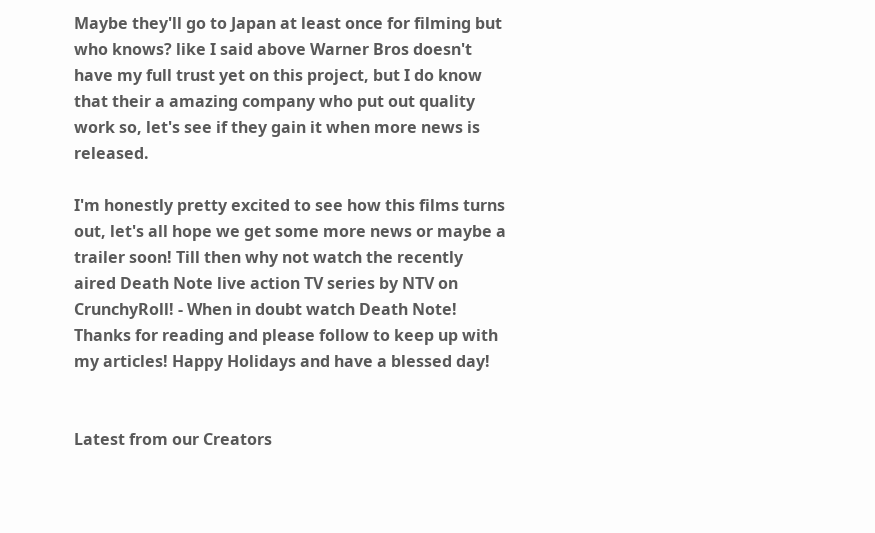Maybe they'll go to Japan at least once for filming but who knows? like I said above Warner Bros doesn't have my full trust yet on this project, but I do know that their a amazing company who put out quality work so, let's see if they gain it when more news is released.

I'm honestly pretty excited to see how this films turns out, let's all hope we get some more news or maybe a trailer soon! Till then why not watch the recently aired Death Note live action TV series by NTV on CrunchyRoll! - When in doubt watch Death Note! Thanks for reading and please follow to keep up with my articles! Happy Holidays and have a blessed day!


Latest from our Creators